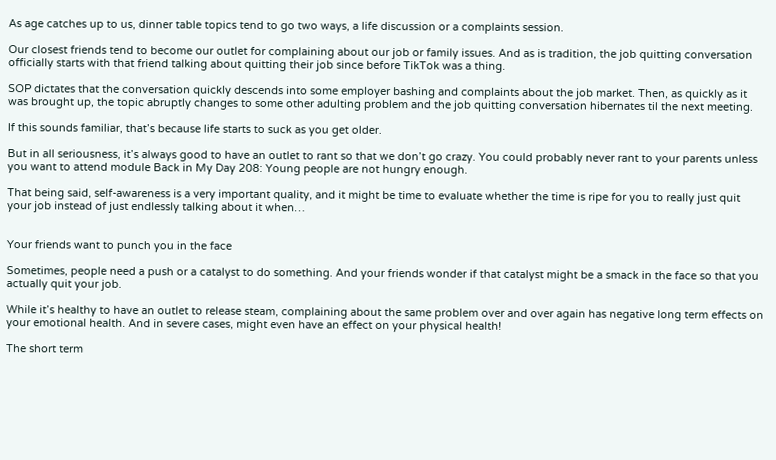As age catches up to us, dinner table topics tend to go two ways, a life discussion or a complaints session.

Our closest friends tend to become our outlet for complaining about our job or family issues. And as is tradition, the job quitting conversation officially starts with that friend talking about quitting their job since before TikTok was a thing.

SOP dictates that the conversation quickly descends into some employer bashing and complaints about the job market. Then, as quickly as it was brought up, the topic abruptly changes to some other adulting problem and the job quitting conversation hibernates til the next meeting.

If this sounds familiar, that’s because life starts to suck as you get older.

But in all seriousness, it’s always good to have an outlet to rant so that we don’t go crazy. You could probably never rant to your parents unless you want to attend module Back in My Day 208: Young people are not hungry enough.

That being said, self-awareness is a very important quality, and it might be time to evaluate whether the time is ripe for you to really just quit your job instead of just endlessly talking about it when…


Your friends want to punch you in the face

Sometimes, people need a push or a catalyst to do something. And your friends wonder if that catalyst might be a smack in the face so that you actually quit your job.

While it’s healthy to have an outlet to release steam, complaining about the same problem over and over again has negative long term effects on your emotional health. And in severe cases, might even have an effect on your physical health!

The short term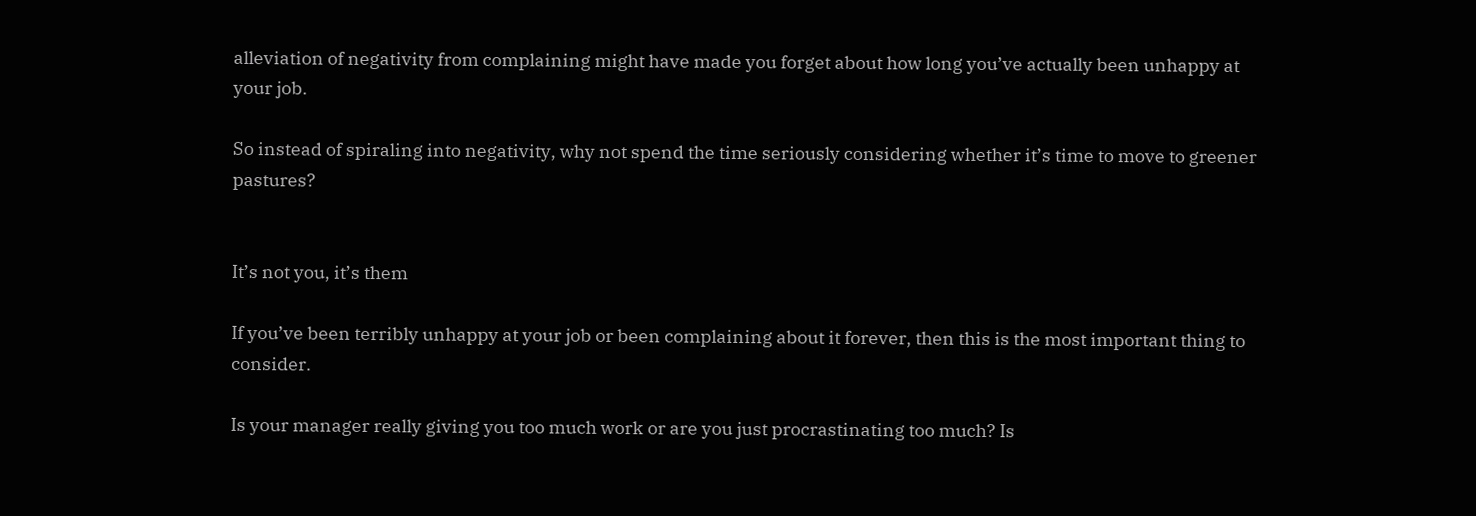alleviation of negativity from complaining might have made you forget about how long you’ve actually been unhappy at your job.

So instead of spiraling into negativity, why not spend the time seriously considering whether it’s time to move to greener pastures?


It’s not you, it’s them

If you’ve been terribly unhappy at your job or been complaining about it forever, then this is the most important thing to consider.

Is your manager really giving you too much work or are you just procrastinating too much? Is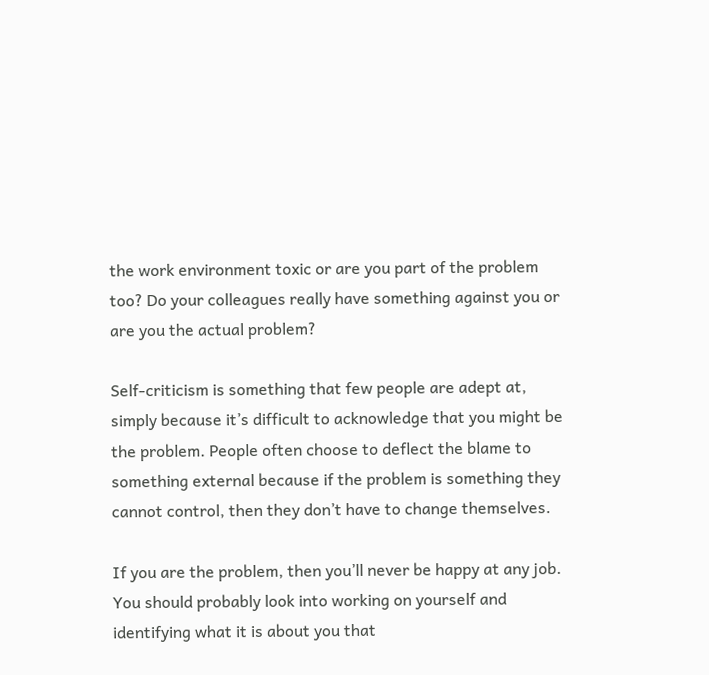the work environment toxic or are you part of the problem too? Do your colleagues really have something against you or are you the actual problem?

Self-criticism is something that few people are adept at, simply because it’s difficult to acknowledge that you might be the problem. People often choose to deflect the blame to something external because if the problem is something they cannot control, then they don’t have to change themselves.

If you are the problem, then you’ll never be happy at any job. You should probably look into working on yourself and identifying what it is about you that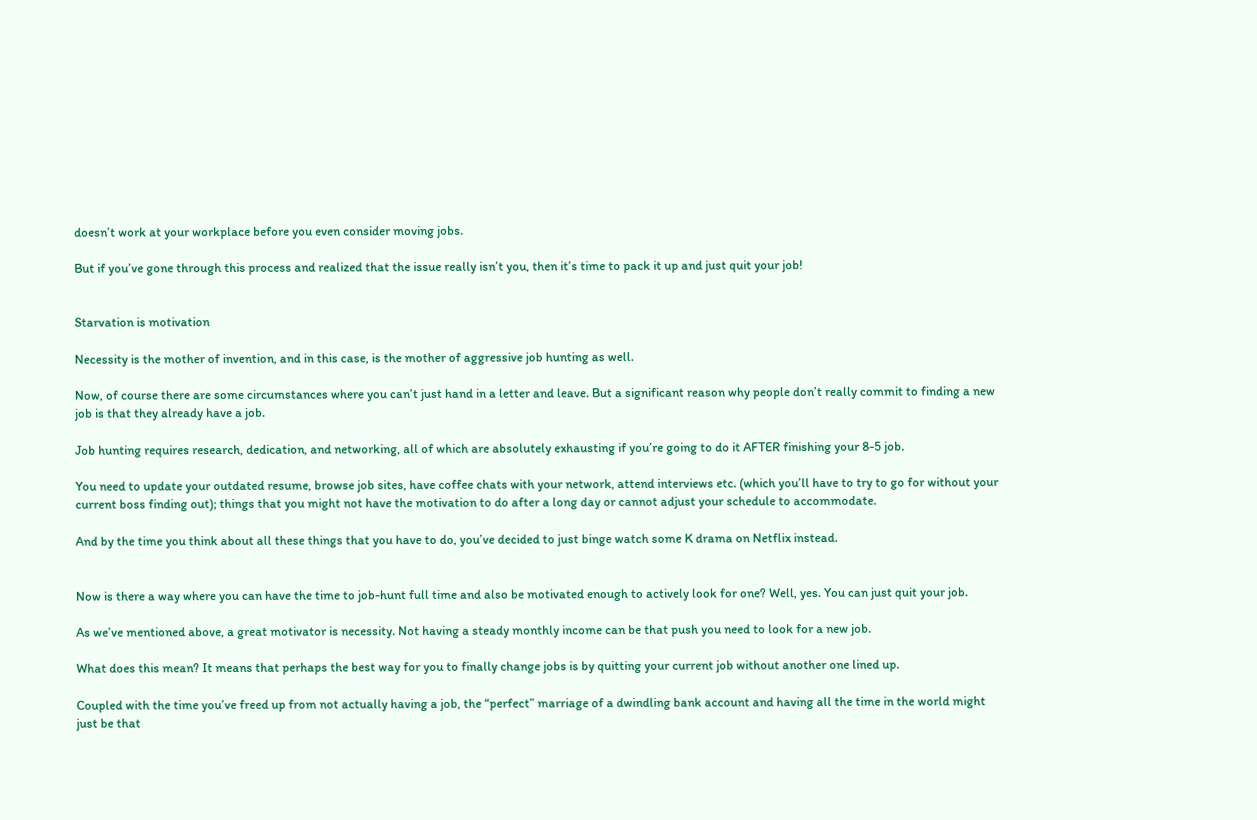doesn’t work at your workplace before you even consider moving jobs.

But if you’ve gone through this process and realized that the issue really isn’t you, then it’s time to pack it up and just quit your job!


Starvation is motivation

Necessity is the mother of invention, and in this case, is the mother of aggressive job hunting as well.

Now, of course there are some circumstances where you can’t just hand in a letter and leave. But a significant reason why people don’t really commit to finding a new job is that they already have a job.

Job hunting requires research, dedication, and networking, all of which are absolutely exhausting if you’re going to do it AFTER finishing your 8-5 job.

You need to update your outdated resume, browse job sites, have coffee chats with your network, attend interviews etc. (which you’ll have to try to go for without your current boss finding out); things that you might not have the motivation to do after a long day or cannot adjust your schedule to accommodate.

And by the time you think about all these things that you have to do, you’ve decided to just binge watch some K drama on Netflix instead.


Now is there a way where you can have the time to job-hunt full time and also be motivated enough to actively look for one? Well, yes. You can just quit your job.

As we’ve mentioned above, a great motivator is necessity. Not having a steady monthly income can be that push you need to look for a new job.

What does this mean? It means that perhaps the best way for you to finally change jobs is by quitting your current job without another one lined up.

Coupled with the time you’ve freed up from not actually having a job, the “perfect” marriage of a dwindling bank account and having all the time in the world might just be that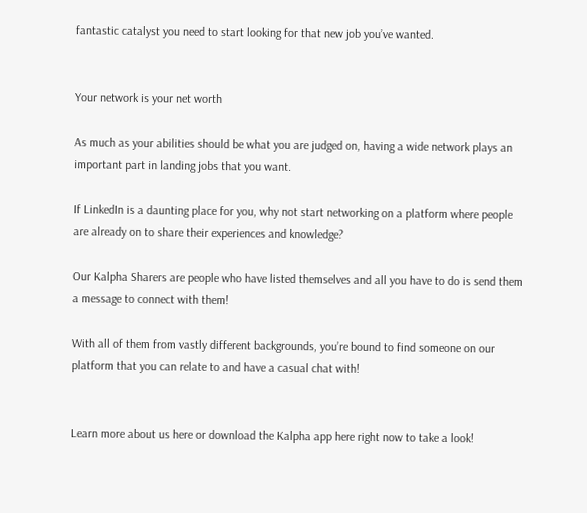fantastic catalyst you need to start looking for that new job you’ve wanted.


Your network is your net worth

As much as your abilities should be what you are judged on, having a wide network plays an important part in landing jobs that you want.

If LinkedIn is a daunting place for you, why not start networking on a platform where people are already on to share their experiences and knowledge?

Our Kalpha Sharers are people who have listed themselves and all you have to do is send them a message to connect with them!

With all of them from vastly different backgrounds, you’re bound to find someone on our platform that you can relate to and have a casual chat with!


Learn more about us here or download the Kalpha app here right now to take a look!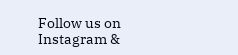Follow us on Instagram &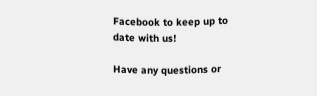Facebook to keep up to date with us!

Have any questions or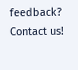feedback? Contact us!